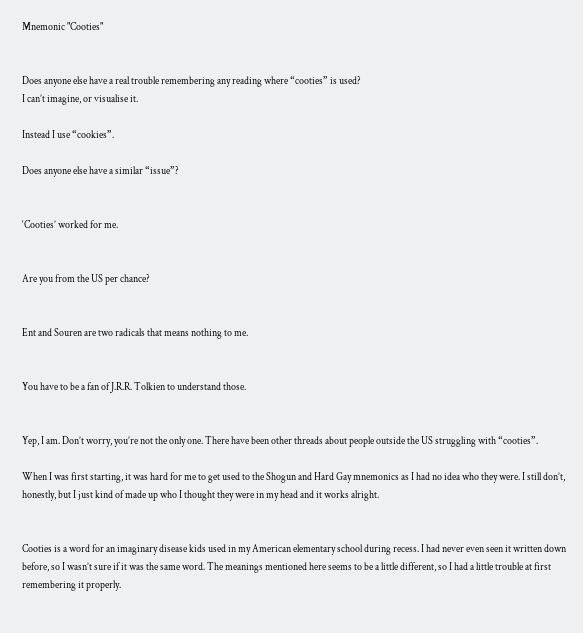Mnemonic "Cooties"


Does anyone else have a real trouble remembering any reading where “cooties” is used?
I can’t imagine, or visualise it.

Instead I use “cookies”.

Does anyone else have a similar “issue”?


‘Cooties’ worked for me.


Are you from the US per chance?


Ent and Souren are two radicals that means nothing to me.


You have to be a fan of J.R.R. Tolkien to understand those.


Yep, I am. Don’t worry, you’re not the only one. There have been other threads about people outside the US struggling with “cooties”.

When I was first starting, it was hard for me to get used to the Shogun and Hard Gay mnemonics as I had no idea who they were. I still don’t, honestly, but I just kind of made up who I thought they were in my head and it works alright.


Cooties is a word for an imaginary disease kids used in my American elementary school during recess. I had never even seen it written down before, so I wasn’t sure if it was the same word. The meanings mentioned here seems to be a little different, so I had a little trouble at first remembering it properly.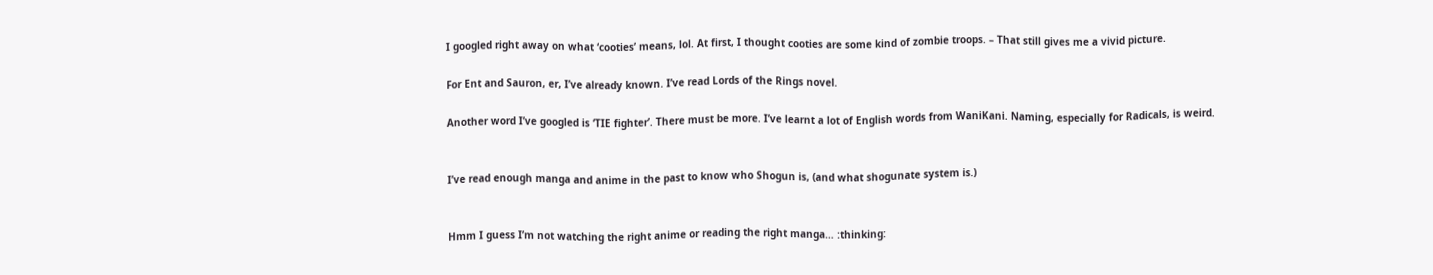I googled right away on what ‘cooties’ means, lol. At first, I thought cooties are some kind of zombie troops. – That still gives me a vivid picture.

For Ent and Sauron, er, I’ve already known. I’ve read Lords of the Rings novel.

Another word I’ve googled is ‘TIE fighter’. There must be more. I’ve learnt a lot of English words from WaniKani. Naming, especially for Radicals, is weird.


I’ve read enough manga and anime in the past to know who Shogun is, (and what shogunate system is.)


Hmm I guess I’m not watching the right anime or reading the right manga… :thinking: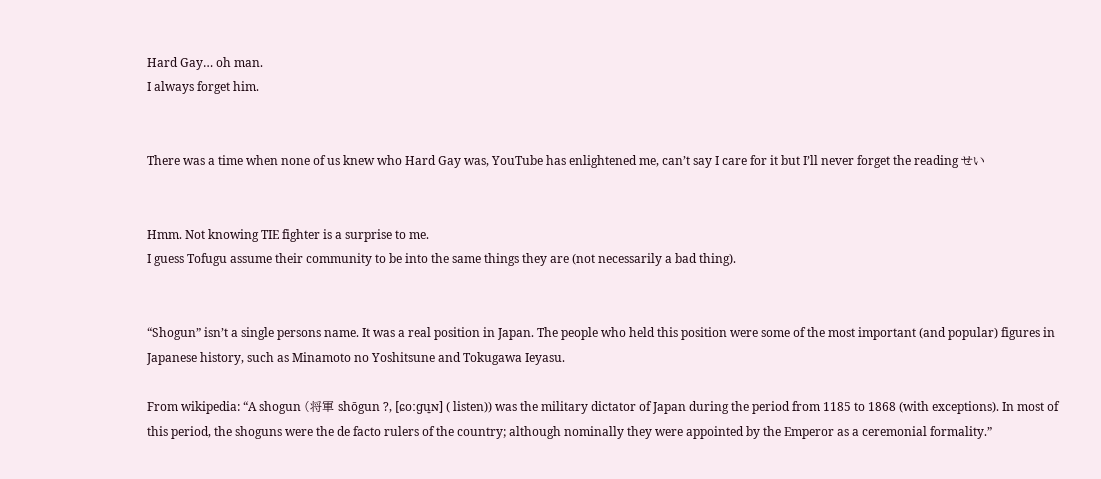Hard Gay… oh man.
I always forget him.


There was a time when none of us knew who Hard Gay was, YouTube has enlightened me, can’t say I care for it but I’ll never forget the reading せい


Hmm. Not knowing TIE fighter is a surprise to me.
I guess Tofugu assume their community to be into the same things they are (not necessarily a bad thing).


“Shogun” isn’t a single persons name. It was a real position in Japan. The people who held this position were some of the most important (and popular) figures in Japanese history, such as Minamoto no Yoshitsune and Tokugawa Ieyasu.

From wikipedia: “A shogun (将軍 shōgun ?, [ɕoːɡu͍ɴ] ( listen)) was the military dictator of Japan during the period from 1185 to 1868 (with exceptions). In most of this period, the shoguns were the de facto rulers of the country; although nominally they were appointed by the Emperor as a ceremonial formality.”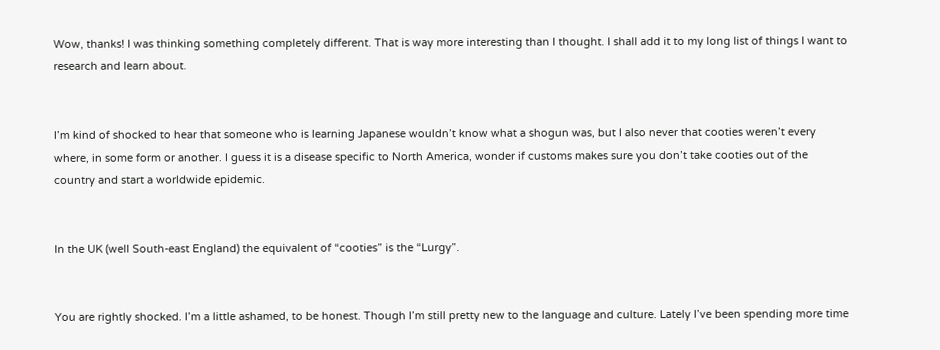Wow, thanks! I was thinking something completely different. That is way more interesting than I thought. I shall add it to my long list of things I want to research and learn about.


I’m kind of shocked to hear that someone who is learning Japanese wouldn’t know what a shogun was, but I also never that cooties weren’t every where, in some form or another. I guess it is a disease specific to North America, wonder if customs makes sure you don’t take cooties out of the country and start a worldwide epidemic.


In the UK (well South-east England) the equivalent of “cooties” is the “Lurgy”.


You are rightly shocked. I’m a little ashamed, to be honest. Though I’m still pretty new to the language and culture. Lately I’ve been spending more time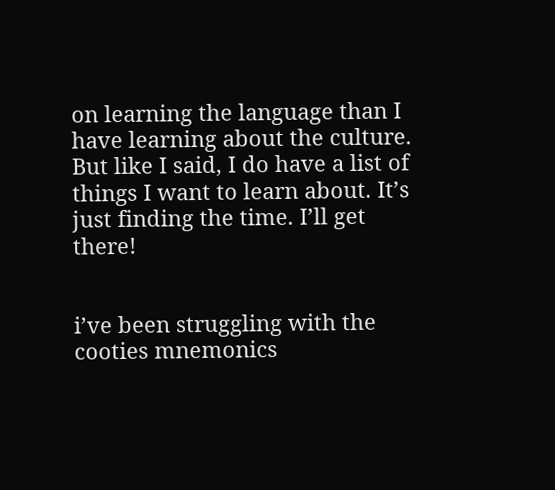on learning the language than I have learning about the culture. But like I said, I do have a list of things I want to learn about. It’s just finding the time. I’ll get there!


i’ve been struggling with the cooties mnemonics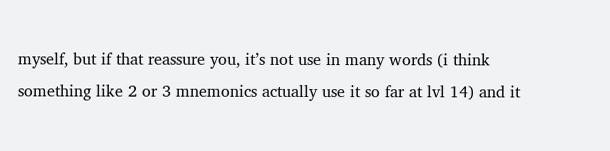myself, but if that reassure you, it’s not use in many words (i think something like 2 or 3 mnemonics actually use it so far at lvl 14) and it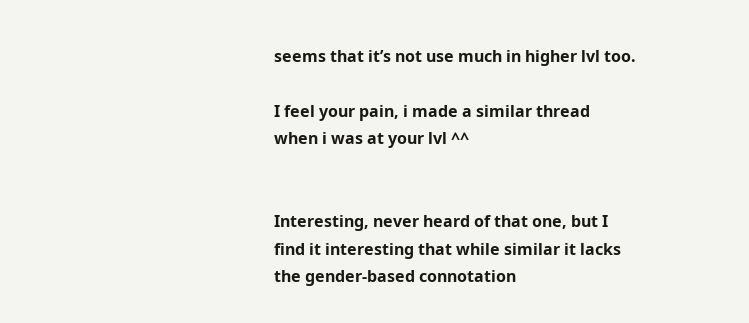seems that it’s not use much in higher lvl too.

I feel your pain, i made a similar thread when i was at your lvl ^^


Interesting, never heard of that one, but I find it interesting that while similar it lacks the gender-based connotation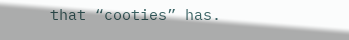that “cooties” has.